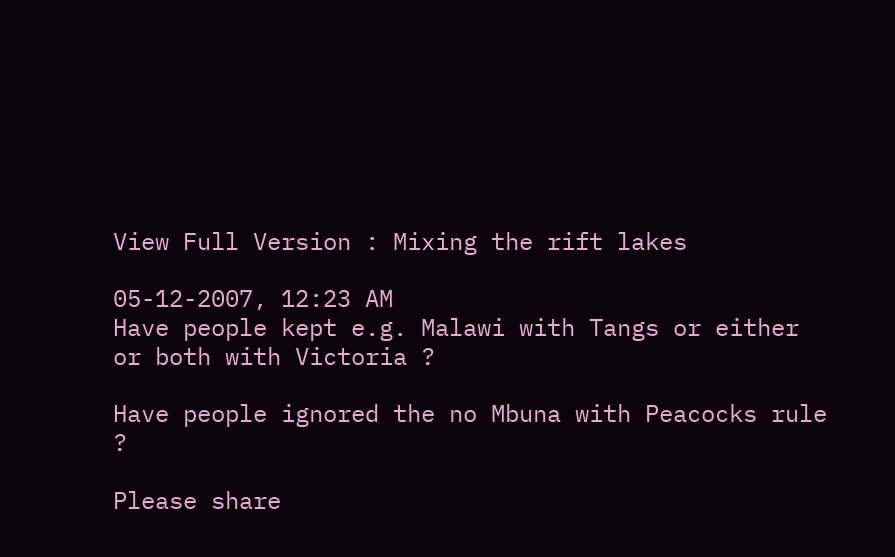View Full Version : Mixing the rift lakes

05-12-2007, 12:23 AM
Have people kept e.g. Malawi with Tangs or either or both with Victoria ?

Have people ignored the no Mbuna with Peacocks rule ?

Please share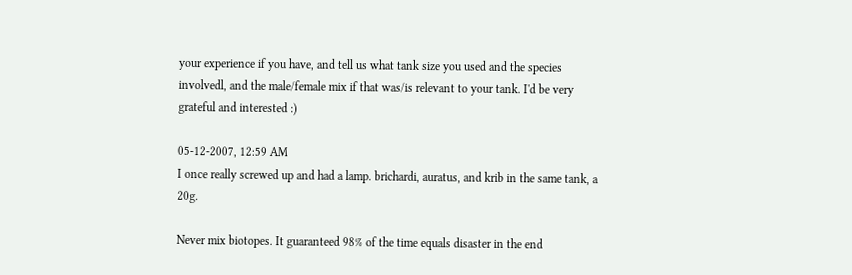your experience if you have, and tell us what tank size you used and the species involvedl, and the male/female mix if that was/is relevant to your tank. I'd be very grateful and interested :)

05-12-2007, 12:59 AM
I once really screwed up and had a lamp. brichardi, auratus, and krib in the same tank, a 20g.

Never mix biotopes. It guaranteed 98% of the time equals disaster in the end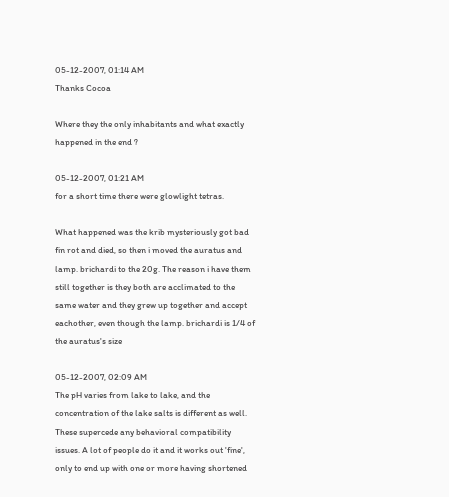05-12-2007, 01:14 AM
Thanks Cocoa

Where they the only inhabitants and what exactly happened in the end ?

05-12-2007, 01:21 AM
for a short time there were glowlight tetras.

What happened was the krib mysteriously got bad fin rot and died, so then i moved the auratus and lamp. brichardi to the 20g. The reason i have them still together is they both are acclimated to the same water and they grew up together and accept eachother, even though the lamp. brichardi is 1/4 of the auratus's size

05-12-2007, 02:09 AM
The pH varies from lake to lake, and the concentration of the lake salts is different as well. These supercede any behavioral compatibility issues. A lot of people do it and it works out 'fine', only to end up with one or more having shortened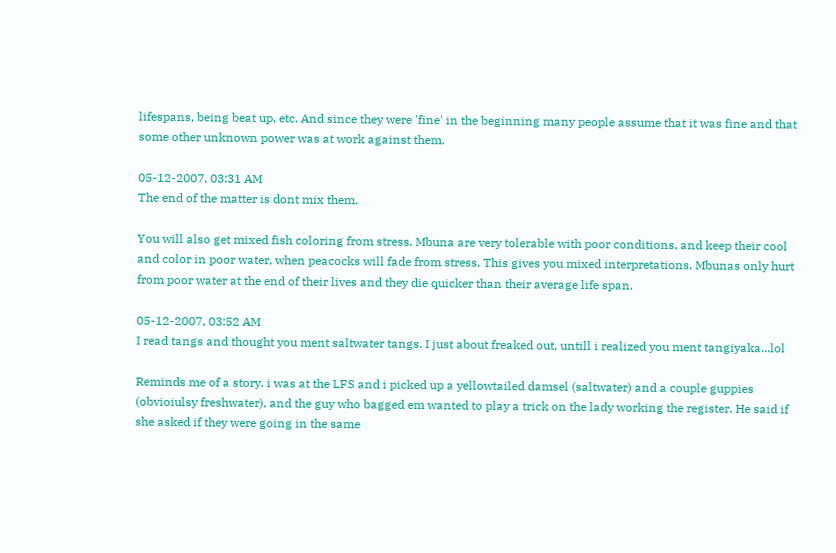lifespans, being beat up, etc. And since they were 'fine' in the beginning many people assume that it was fine and that some other unknown power was at work against them.

05-12-2007, 03:31 AM
The end of the matter is dont mix them.

You will also get mixed fish coloring from stress. Mbuna are very tolerable with poor conditions, and keep their cool and color in poor water, when peacocks will fade from stress. This gives you mixed interpretations. Mbunas only hurt from poor water at the end of their lives and they die quicker than their average life span.

05-12-2007, 03:52 AM
I read tangs and thought you ment saltwater tangs. I just about freaked out, untill i realized you ment tangiyaka...lol

Reminds me of a story. i was at the LFS and i picked up a yellowtailed damsel (saltwater) and a couple guppies (obvioiulsy freshwater), and the guy who bagged em wanted to play a trick on the lady working the register. He said if she asked if they were going in the same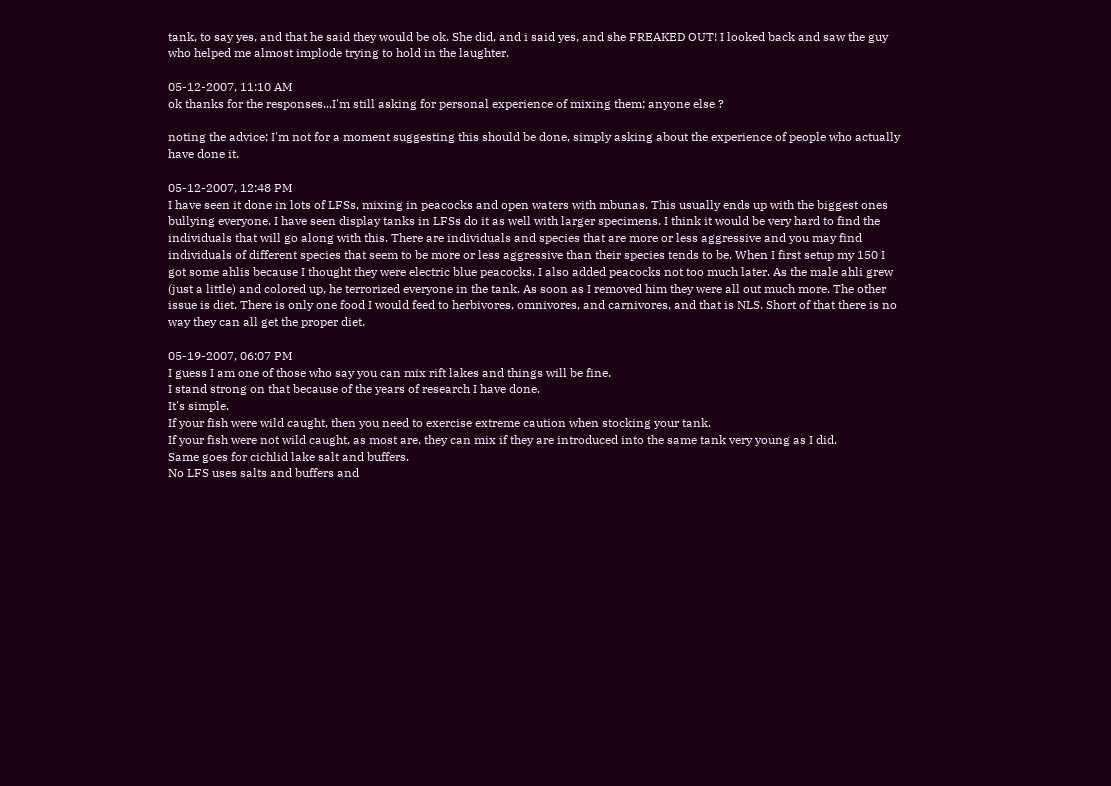tank, to say yes, and that he said they would be ok. She did, and i said yes, and she FREAKED OUT! I looked back and saw the guy who helped me almost implode trying to hold in the laughter.

05-12-2007, 11:10 AM
ok thanks for the responses...I'm still asking for personal experience of mixing them; anyone else ?

noting the advice; I'm not for a moment suggesting this should be done, simply asking about the experience of people who actually have done it.

05-12-2007, 12:48 PM
I have seen it done in lots of LFSs, mixing in peacocks and open waters with mbunas. This usually ends up with the biggest ones bullying everyone. I have seen display tanks in LFSs do it as well with larger specimens. I think it would be very hard to find the individuals that will go along with this. There are individuals and species that are more or less aggressive and you may find individuals of different species that seem to be more or less aggressive than their species tends to be. When I first setup my 150 I got some ahlis because I thought they were electric blue peacocks. I also added peacocks not too much later. As the male ahli grew (just a little) and colored up, he terrorized everyone in the tank. As soon as I removed him they were all out much more. The other issue is diet. There is only one food I would feed to herbivores, omnivores, and carnivores, and that is NLS. Short of that there is no way they can all get the proper diet.

05-19-2007, 06:07 PM
I guess I am one of those who say you can mix rift lakes and things will be fine.
I stand strong on that because of the years of research I have done.
It's simple.
If your fish were wild caught, then you need to exercise extreme caution when stocking your tank.
If your fish were not wild caught, as most are, they can mix if they are introduced into the same tank very young as I did.
Same goes for cichlid lake salt and buffers.
No LFS uses salts and buffers and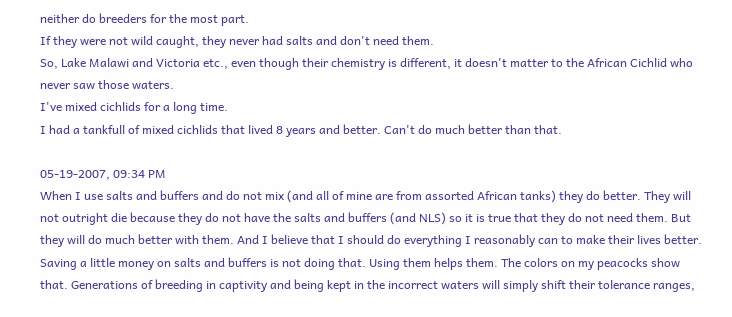neither do breeders for the most part.
If they were not wild caught, they never had salts and don't need them.
So, Lake Malawi and Victoria etc., even though their chemistry is different, it doesn't matter to the African Cichlid who never saw those waters.
I've mixed cichlids for a long time.
I had a tankfull of mixed cichlids that lived 8 years and better. Can't do much better than that.

05-19-2007, 09:34 PM
When I use salts and buffers and do not mix (and all of mine are from assorted African tanks) they do better. They will not outright die because they do not have the salts and buffers (and NLS) so it is true that they do not need them. But they will do much better with them. And I believe that I should do everything I reasonably can to make their lives better. Saving a little money on salts and buffers is not doing that. Using them helps them. The colors on my peacocks show that. Generations of breeding in captivity and being kept in the incorrect waters will simply shift their tolerance ranges,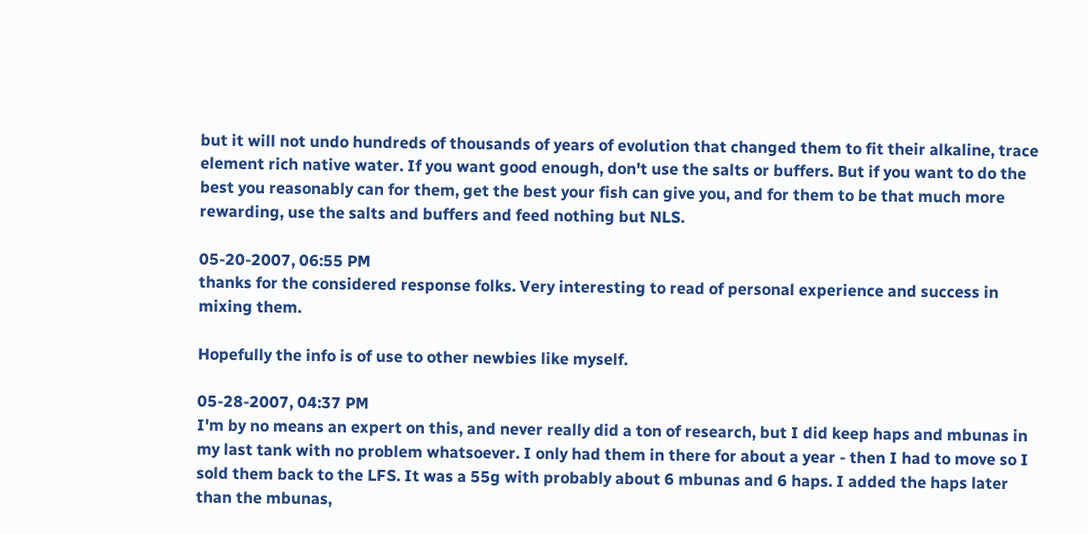but it will not undo hundreds of thousands of years of evolution that changed them to fit their alkaline, trace element rich native water. If you want good enough, don't use the salts or buffers. But if you want to do the best you reasonably can for them, get the best your fish can give you, and for them to be that much more rewarding, use the salts and buffers and feed nothing but NLS.

05-20-2007, 06:55 PM
thanks for the considered response folks. Very interesting to read of personal experience and success in mixing them.

Hopefully the info is of use to other newbies like myself.

05-28-2007, 04:37 PM
I'm by no means an expert on this, and never really did a ton of research, but I did keep haps and mbunas in my last tank with no problem whatsoever. I only had them in there for about a year - then I had to move so I sold them back to the LFS. It was a 55g with probably about 6 mbunas and 6 haps. I added the haps later than the mbunas,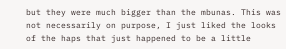but they were much bigger than the mbunas. This was not necessarily on purpose, I just liked the looks of the haps that just happened to be a little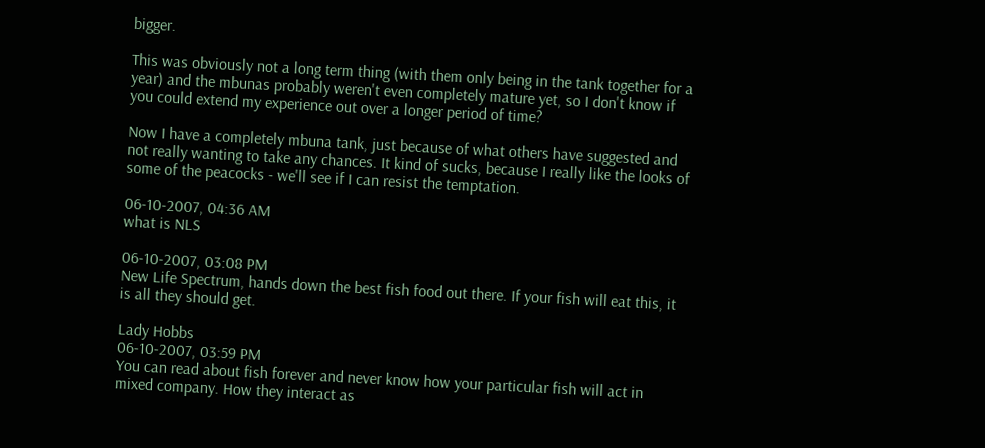bigger.

This was obviously not a long term thing (with them only being in the tank together for a year) and the mbunas probably weren't even completely mature yet, so I don't know if you could extend my experience out over a longer period of time?

Now I have a completely mbuna tank, just because of what others have suggested and not really wanting to take any chances. It kind of sucks, because I really like the looks of some of the peacocks - we'll see if I can resist the temptation.

06-10-2007, 04:36 AM
what is NLS

06-10-2007, 03:08 PM
New Life Spectrum, hands down the best fish food out there. If your fish will eat this, it is all they should get.

Lady Hobbs
06-10-2007, 03:59 PM
You can read about fish forever and never know how your particular fish will act in mixed company. How they interact as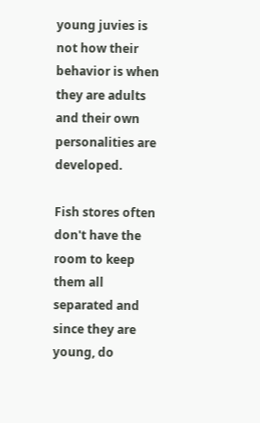young juvies is not how their behavior is when they are adults and their own personalities are developed.

Fish stores often don't have the room to keep them all separated and since they are young, do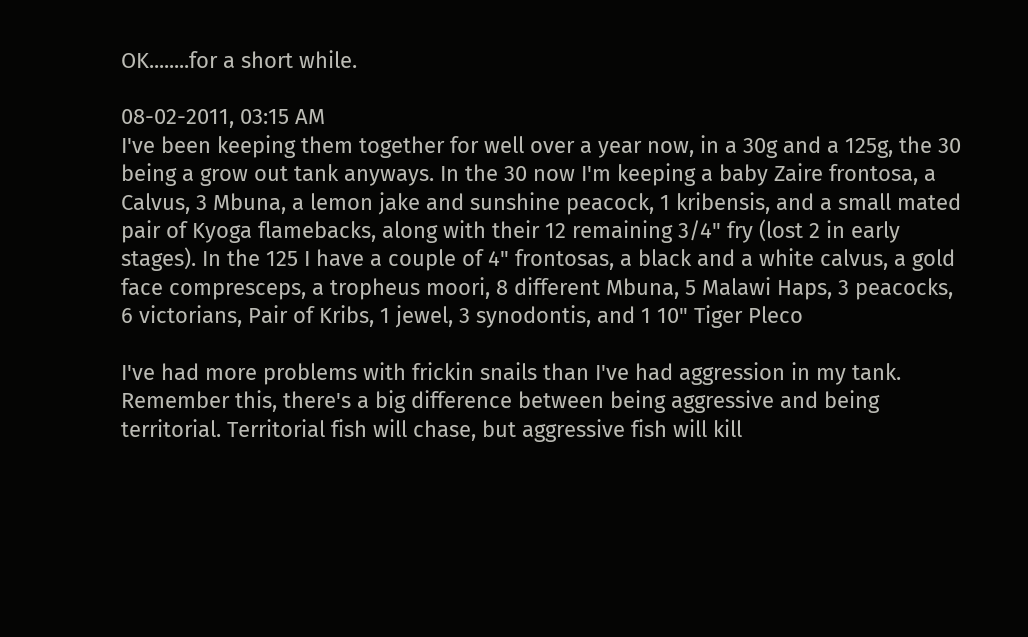OK........for a short while.

08-02-2011, 03:15 AM
I've been keeping them together for well over a year now, in a 30g and a 125g, the 30 being a grow out tank anyways. In the 30 now I'm keeping a baby Zaire frontosa, a Calvus, 3 Mbuna, a lemon jake and sunshine peacock, 1 kribensis, and a small mated pair of Kyoga flamebacks, along with their 12 remaining 3/4" fry (lost 2 in early stages). In the 125 I have a couple of 4" frontosas, a black and a white calvus, a gold face compresceps, a tropheus moori, 8 different Mbuna, 5 Malawi Haps, 3 peacocks, 6 victorians, Pair of Kribs, 1 jewel, 3 synodontis, and 1 10" Tiger Pleco

I've had more problems with frickin snails than I've had aggression in my tank. Remember this, there's a big difference between being aggressive and being territorial. Territorial fish will chase, but aggressive fish will kill